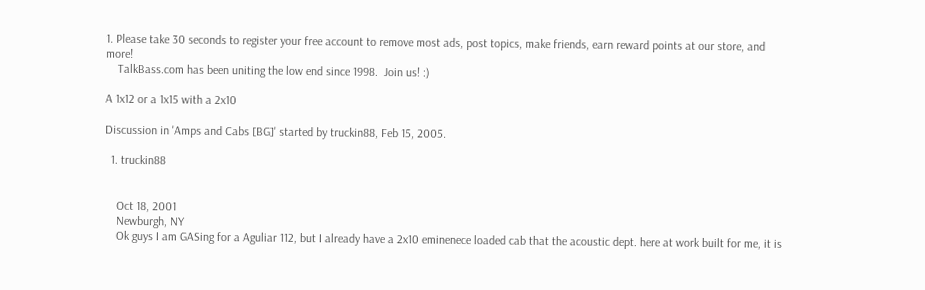1. Please take 30 seconds to register your free account to remove most ads, post topics, make friends, earn reward points at our store, and more!
    TalkBass.com has been uniting the low end since 1998.  Join us! :)

A 1x12 or a 1x15 with a 2x10

Discussion in 'Amps and Cabs [BG]' started by truckin88, Feb 15, 2005.

  1. truckin88


    Oct 18, 2001
    Newburgh, NY
    Ok guys I am GASing for a Aguliar 112, but I already have a 2x10 eminenece loaded cab that the acoustic dept. here at work built for me, it is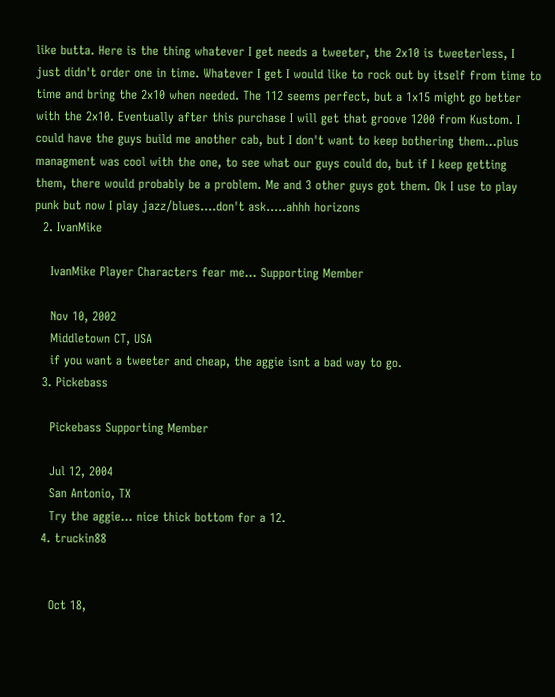like butta. Here is the thing whatever I get needs a tweeter, the 2x10 is tweeterless, I just didn't order one in time. Whatever I get I would like to rock out by itself from time to time and bring the 2x10 when needed. The 112 seems perfect, but a 1x15 might go better with the 2x10. Eventually after this purchase I will get that groove 1200 from Kustom. I could have the guys build me another cab, but I don't want to keep bothering them...plus managment was cool with the one, to see what our guys could do, but if I keep getting them, there would probably be a problem. Me and 3 other guys got them. Ok I use to play punk but now I play jazz/blues....don't ask.....ahhh horizons
  2. IvanMike

    IvanMike Player Characters fear me... Supporting Member

    Nov 10, 2002
    Middletown CT, USA
    if you want a tweeter and cheap, the aggie isnt a bad way to go.
  3. Pickebass

    Pickebass Supporting Member

    Jul 12, 2004
    San Antonio, TX
    Try the aggie... nice thick bottom for a 12.
  4. truckin88


    Oct 18,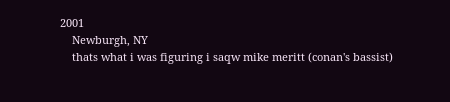2001
    Newburgh, NY
    thats what i was figuring i saqw mike meritt (conan's bassist)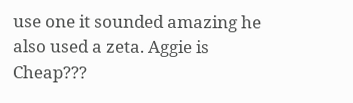use one it sounded amazing he also used a zeta. Aggie is Cheap???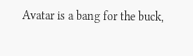Avatar is a bang for the buck,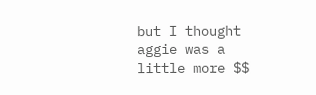but I thought aggie was a little more $$